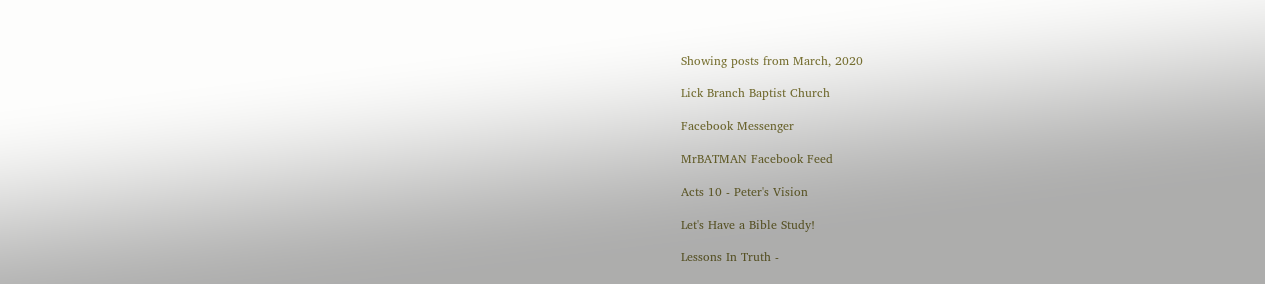Showing posts from March, 2020

Lick Branch Baptist Church

Facebook Messenger

MrBATMAN Facebook Feed

Acts 10 - Peter's Vision

Let's Have a Bible Study!

Lessons In Truth -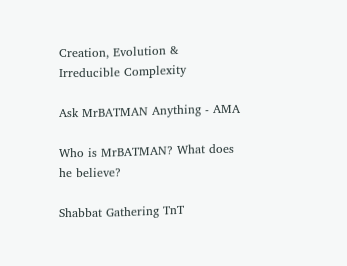Creation, Evolution & Irreducible Complexity

Ask MrBATMAN Anything - AMA

Who is MrBATMAN? What does he believe?

Shabbat Gathering TnT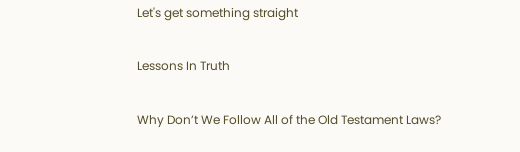Let's get something straight

Lessons In Truth

Why Don’t We Follow All of the Old Testament Laws?